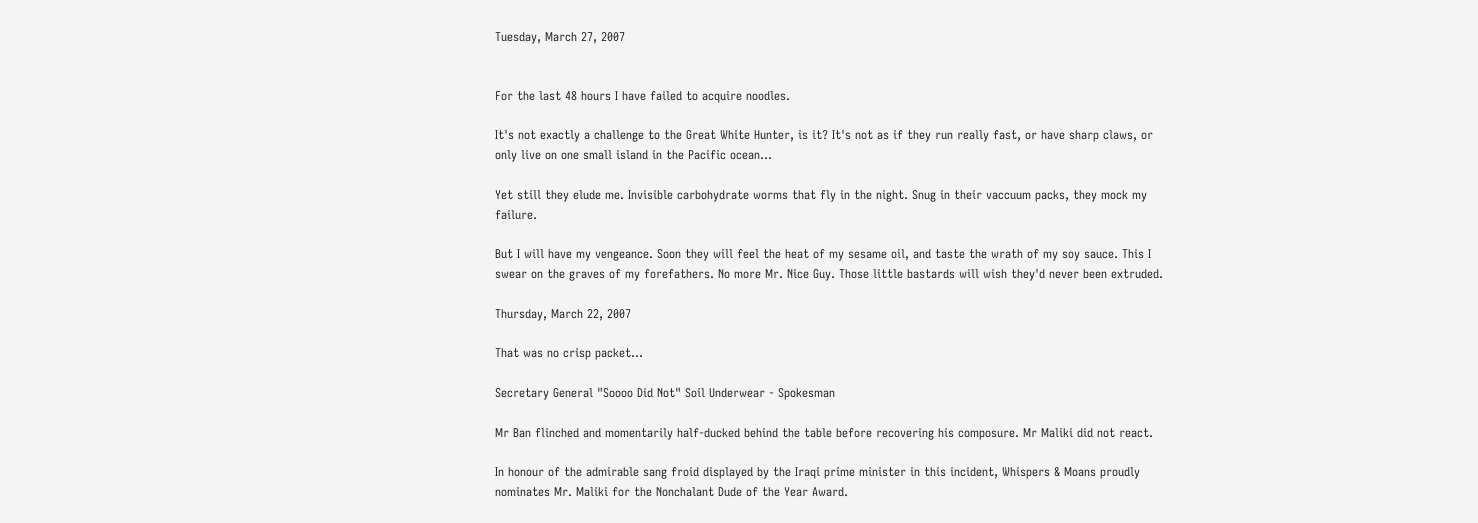Tuesday, March 27, 2007


For the last 48 hours I have failed to acquire noodles.

It's not exactly a challenge to the Great White Hunter, is it? It's not as if they run really fast, or have sharp claws, or only live on one small island in the Pacific ocean...

Yet still they elude me. Invisible carbohydrate worms that fly in the night. Snug in their vaccuum packs, they mock my failure.

But I will have my vengeance. Soon they will feel the heat of my sesame oil, and taste the wrath of my soy sauce. This I swear on the graves of my forefathers. No more Mr. Nice Guy. Those little bastards will wish they'd never been extruded.

Thursday, March 22, 2007

That was no crisp packet...

Secretary General "Soooo Did Not" Soil Underwear - Spokesman

Mr Ban flinched and momentarily half-ducked behind the table before recovering his composure. Mr Maliki did not react.

In honour of the admirable sang froid displayed by the Iraqi prime minister in this incident, Whispers & Moans proudly nominates Mr. Maliki for the Nonchalant Dude of the Year Award.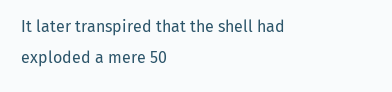It later transpired that the shell had exploded a mere 50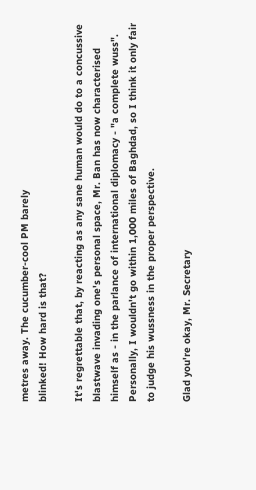metres away. The cucumber-cool PM barely
blinked! How hard is that?

It's regrettable that, by reacting as any sane human would do to a concussive blastwave invading one's personal space, Mr. Ban has now characterised himself as - in the parlance of international diplomacy - "a complete wuss". Personally, I wouldn't go within 1,000 miles of Baghdad, so I think it only fair to judge his wussness in the proper perspective.

Glad you're okay, Mr. Secretary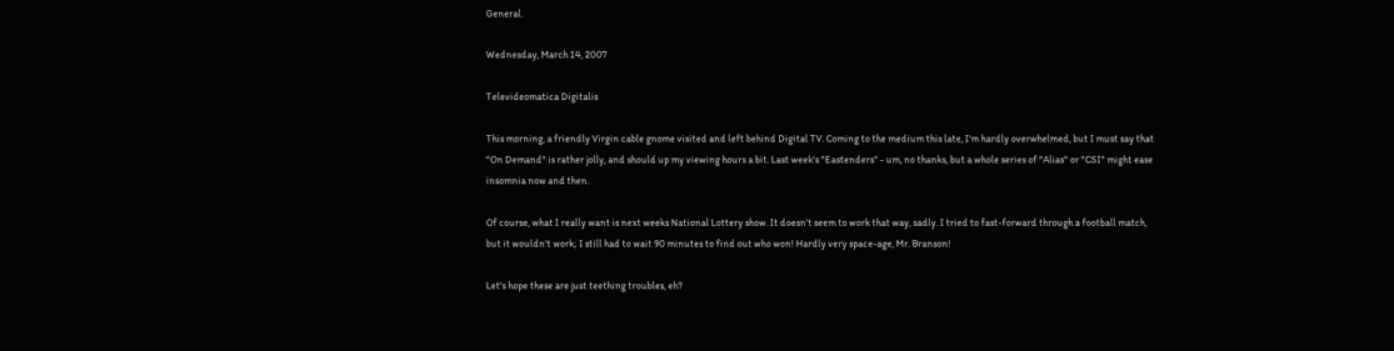General.

Wednesday, March 14, 2007

Televideomatica Digitalis

This morning, a friendly Virgin cable gnome visited and left behind Digital TV. Coming to the medium this late, I'm hardly overwhelmed, but I must say that "On Demand" is rather jolly, and should up my viewing hours a bit. Last week's "Eastenders" - um, no thanks, but a whole series of "Alias" or "CSI" might ease insomnia now and then.

Of course, what I really want is next weeks National Lottery show. It doesn't seem to work that way, sadly. I tried to fast-forward through a football match, but it wouldn't work; I still had to wait 90 minutes to find out who won! Hardly very space-age, Mr. Branson!

Let's hope these are just teething troubles, eh?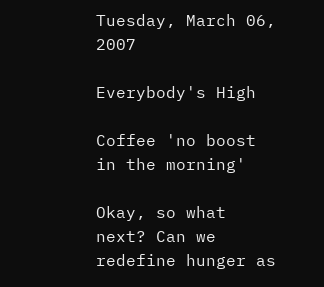Tuesday, March 06, 2007

Everybody's High

Coffee 'no boost in the morning'

Okay, so what next? Can we redefine hunger as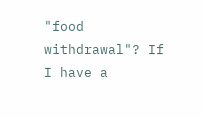"food withdrawal"? If I have a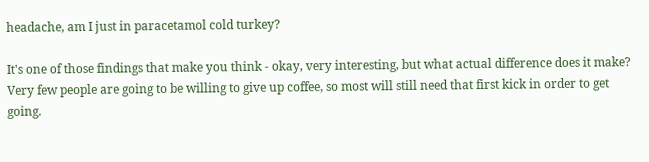headache, am I just in paracetamol cold turkey?

It's one of those findings that make you think - okay, very interesting, but what actual difference does it make? Very few people are going to be willing to give up coffee, so most will still need that first kick in order to get going.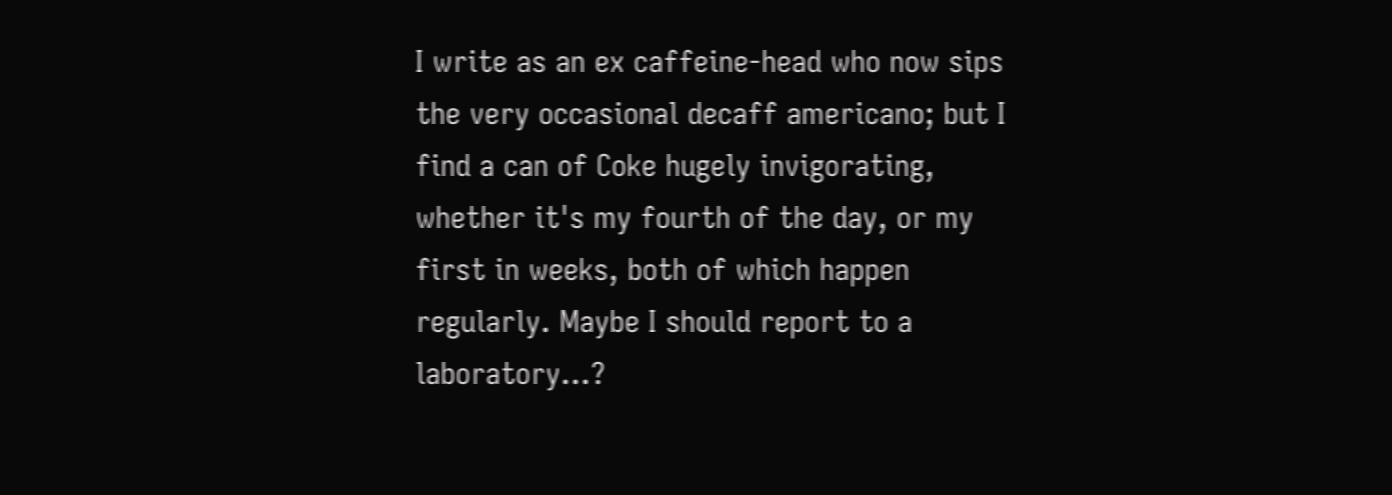I write as an ex caffeine-head who now sips the very occasional decaff americano; but I find a can of Coke hugely invigorating, whether it's my fourth of the day, or my first in weeks, both of which happen regularly. Maybe I should report to a laboratory...?